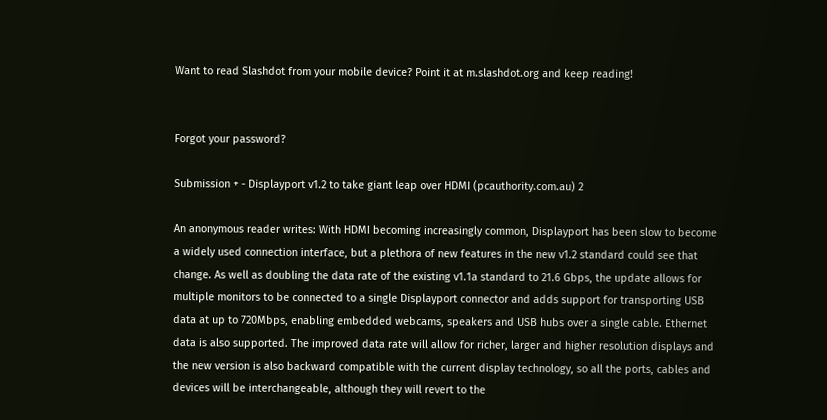Want to read Slashdot from your mobile device? Point it at m.slashdot.org and keep reading!


Forgot your password?

Submission + - Displayport v1.2 to take giant leap over HDMI (pcauthority.com.au) 2

An anonymous reader writes: With HDMI becoming increasingly common, Displayport has been slow to become a widely used connection interface, but a plethora of new features in the new v1.2 standard could see that change. As well as doubling the data rate of the existing v1.1a standard to 21.6 Gbps, the update allows for multiple monitors to be connected to a single Displayport connector and adds support for transporting USB data at up to 720Mbps, enabling embedded webcams, speakers and USB hubs over a single cable. Ethernet data is also supported. The improved data rate will allow for richer, larger and higher resolution displays and the new version is also backward compatible with the current display technology, so all the ports, cables and devices will be interchangeable, although they will revert to the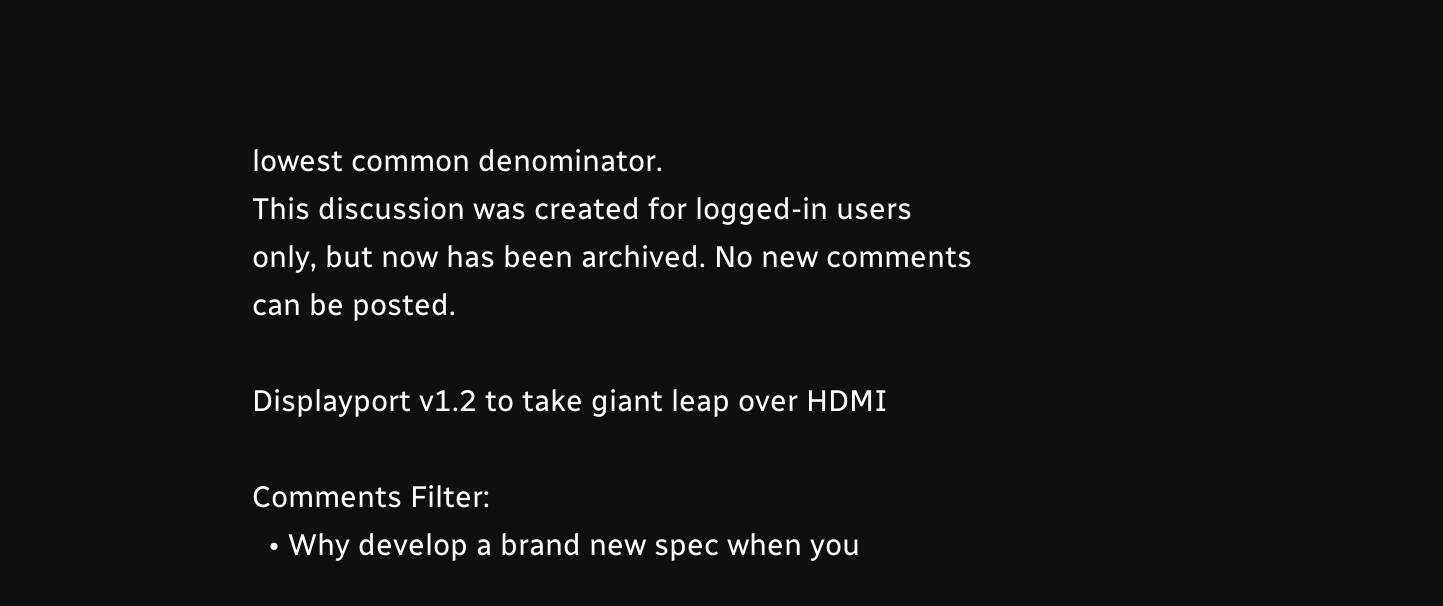lowest common denominator.
This discussion was created for logged-in users only, but now has been archived. No new comments can be posted.

Displayport v1.2 to take giant leap over HDMI

Comments Filter:
  • Why develop a brand new spec when you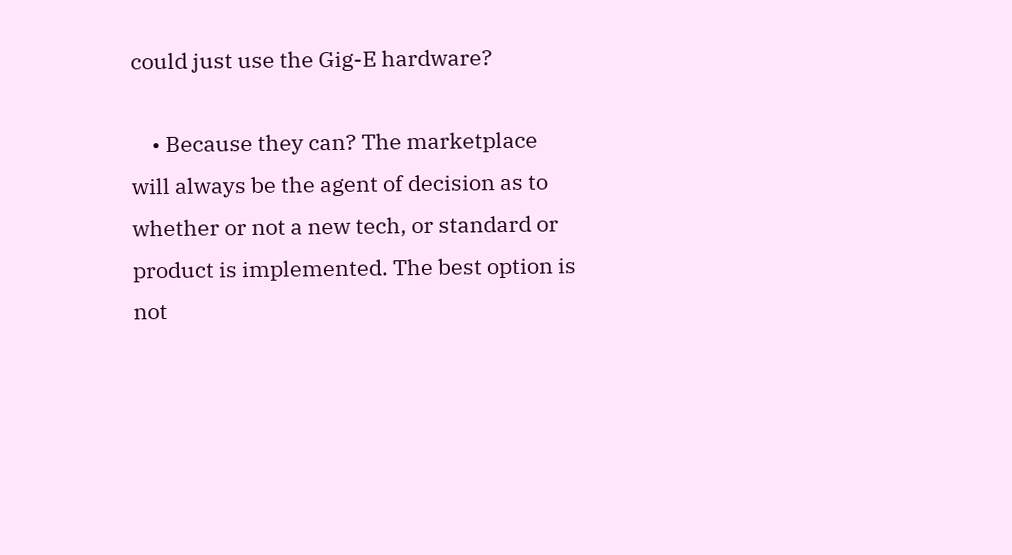could just use the Gig-E hardware?

    • Because they can? The marketplace will always be the agent of decision as to whether or not a new tech, or standard or product is implemented. The best option is not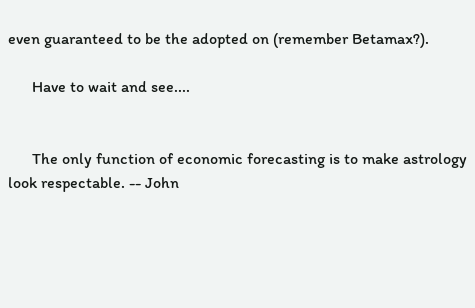even guaranteed to be the adopted on (remember Betamax?).

      Have to wait and see....


      The only function of economic forecasting is to make astrology look respectable. -- John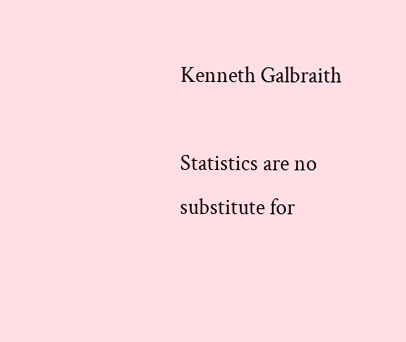Kenneth Galbraith

Statistics are no substitute for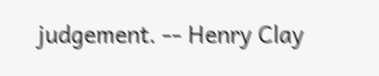judgement. -- Henry Clay